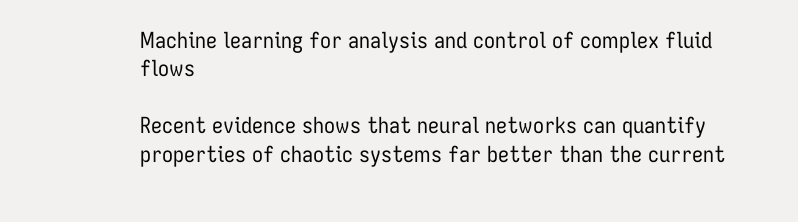Machine learning for analysis and control of complex fluid flows

Recent evidence shows that neural networks can quantify properties of chaotic systems far better than the current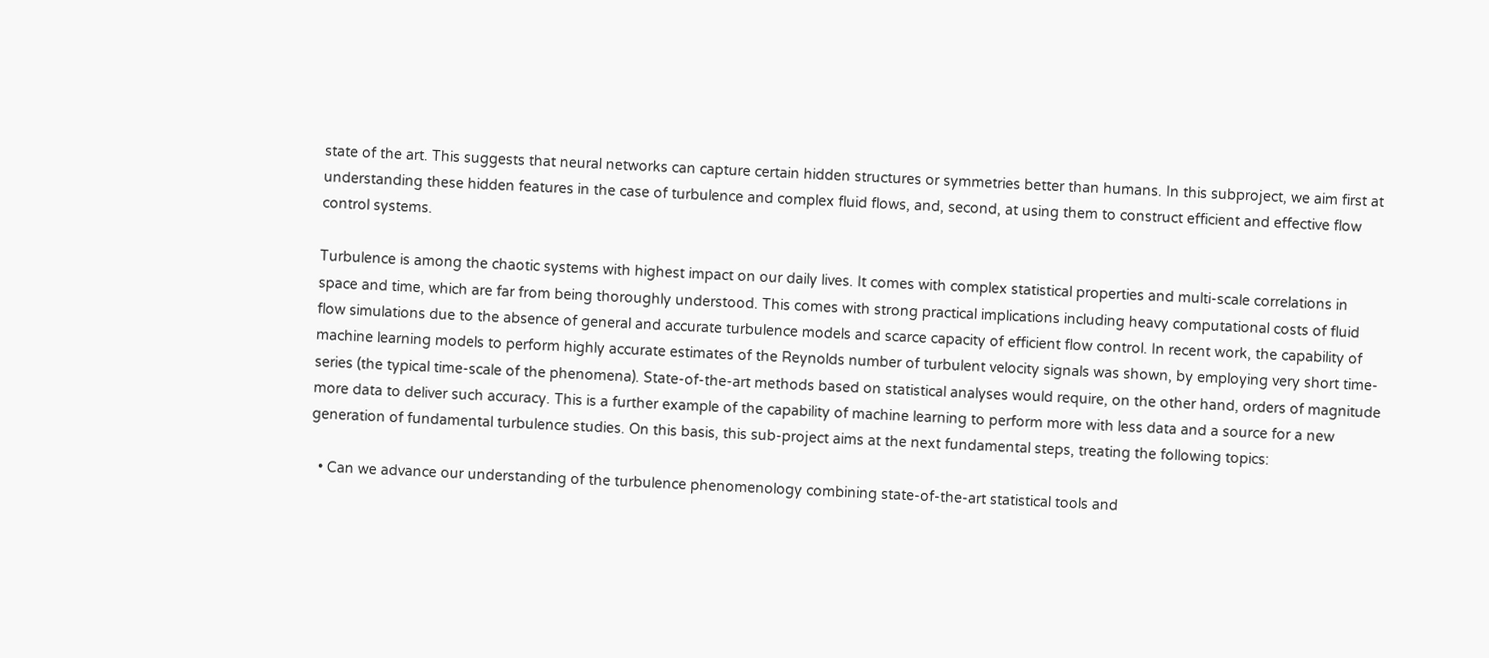state of the art. This suggests that neural networks can capture certain hidden structures or symmetries better than humans. In this subproject, we aim first at understanding these hidden features in the case of turbulence and complex fluid flows, and, second, at using them to construct efficient and effective flow control systems.

Turbulence is among the chaotic systems with highest impact on our daily lives. It comes with complex statistical properties and multi-scale correlations in space and time, which are far from being thoroughly understood. This comes with strong practical implications including heavy computational costs of fluid flow simulations due to the absence of general and accurate turbulence models and scarce capacity of efficient flow control. In recent work, the capability of machine learning models to perform highly accurate estimates of the Reynolds number of turbulent velocity signals was shown, by employing very short time-series (the typical time-scale of the phenomena). State-of-the-art methods based on statistical analyses would require, on the other hand, orders of magnitude more data to deliver such accuracy. This is a further example of the capability of machine learning to perform more with less data and a source for a new generation of fundamental turbulence studies. On this basis, this sub-project aims at the next fundamental steps, treating the following topics:

  • Can we advance our understanding of the turbulence phenomenology combining state-of-the-art statistical tools and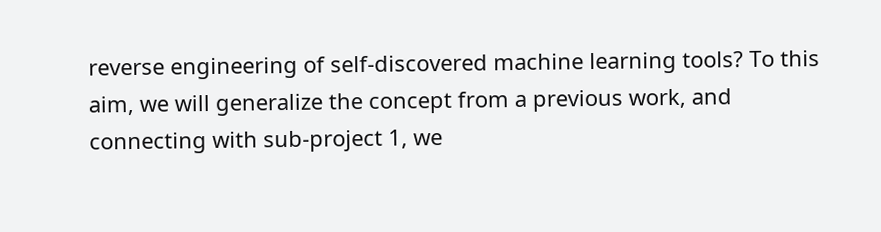reverse engineering of self-discovered machine learning tools? To this aim, we will generalize the concept from a previous work, and connecting with sub-project 1, we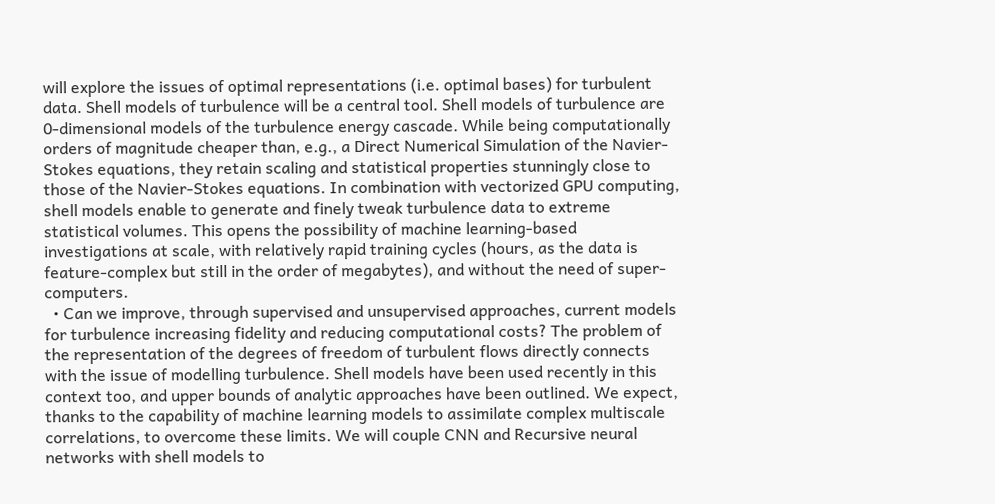will explore the issues of optimal representations (i.e. optimal bases) for turbulent data. Shell models of turbulence will be a central tool. Shell models of turbulence are 0-dimensional models of the turbulence energy cascade. While being computationally orders of magnitude cheaper than, e.g., a Direct Numerical Simulation of the Navier-Stokes equations, they retain scaling and statistical properties stunningly close to those of the Navier-Stokes equations. In combination with vectorized GPU computing, shell models enable to generate and finely tweak turbulence data to extreme statistical volumes. This opens the possibility of machine learning-based investigations at scale, with relatively rapid training cycles (hours, as the data is feature-complex but still in the order of megabytes), and without the need of super-computers.
  • Can we improve, through supervised and unsupervised approaches, current models for turbulence increasing fidelity and reducing computational costs? The problem of the representation of the degrees of freedom of turbulent flows directly connects with the issue of modelling turbulence. Shell models have been used recently in this context too, and upper bounds of analytic approaches have been outlined. We expect, thanks to the capability of machine learning models to assimilate complex multiscale correlations, to overcome these limits. We will couple CNN and Recursive neural networks with shell models to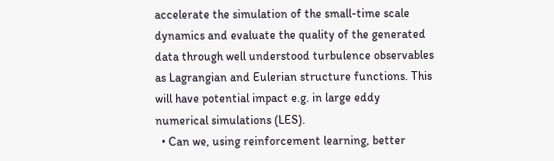accelerate the simulation of the small-time scale dynamics and evaluate the quality of the generated data through well understood turbulence observables as Lagrangian and Eulerian structure functions. This will have potential impact e.g. in large eddy numerical simulations (LES).
  • Can we, using reinforcement learning, better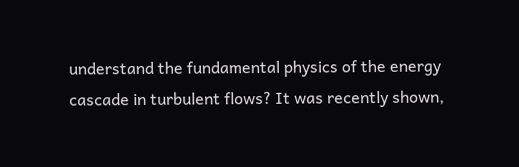understand the fundamental physics of the energy cascade in turbulent flows? It was recently shown,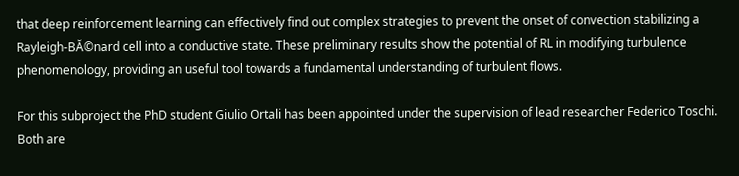that deep reinforcement learning can effectively find out complex strategies to prevent the onset of convection stabilizing a Rayleigh-BĂ©nard cell into a conductive state. These preliminary results show the potential of RL in modifying turbulence phenomenology, providing an useful tool towards a fundamental understanding of turbulent flows.

For this subproject the PhD student Giulio Ortali has been appointed under the supervision of lead researcher Federico Toschi. Both are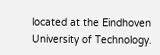located at the Eindhoven University of Technology.